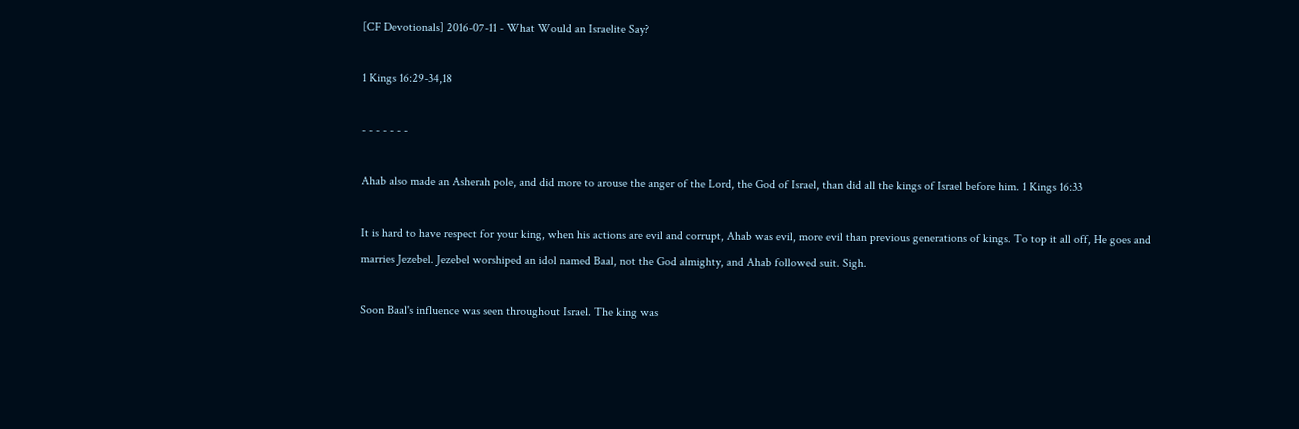[CF Devotionals] 2016-07-11 - What Would an Israelite Say?

1 Kings 16:29-34,18

- - - - - - -

Ahab also made an Asherah pole, and did more to arouse the anger of the Lord, the God of Israel, than did all the kings of Israel before him. 1 Kings 16:33

It is hard to have respect for your king, when his actions are evil and corrupt, Ahab was evil, more evil than previous generations of kings. To top it all off, He goes and marries Jezebel. Jezebel worshiped an idol named Baal, not the God almighty, and Ahab followed suit. Sigh.

Soon Baal's influence was seen throughout Israel. The king was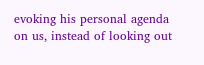evoking his personal agenda on us, instead of looking out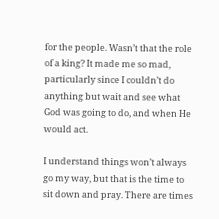for the people. Wasn’t that the role of a king? It made me so mad, particularly since I couldn’t do anything but wait and see what God was going to do, and when He would act.

I understand things won’t always go my way, but that is the time to sit down and pray. There are times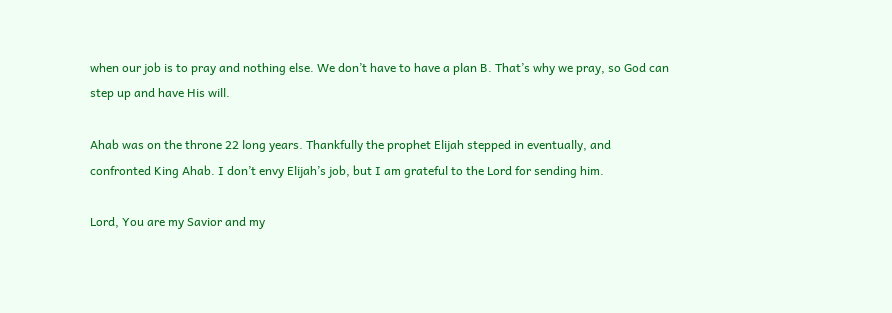when our job is to pray and nothing else. We don’t have to have a plan B. That’s why we pray, so God can step up and have His will.

Ahab was on the throne 22 long years. Thankfully the prophet Elijah stepped in eventually, and confronted King Ahab. I don’t envy Elijah’s job, but I am grateful to the Lord for sending him.

Lord, You are my Savior and my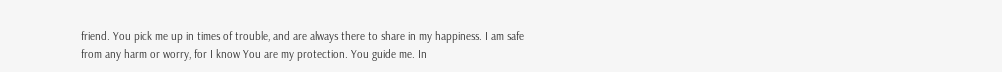friend. You pick me up in times of trouble, and are always there to share in my happiness. I am safe from any harm or worry, for I know You are my protection. You guide me. In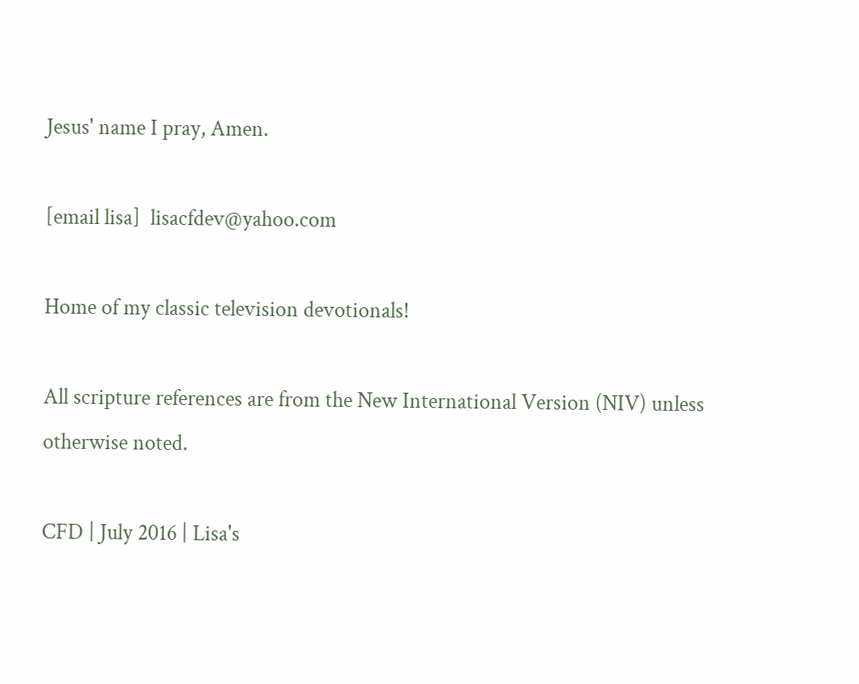Jesus' name I pray, Amen.

[email lisa]  lisacfdev@yahoo.com

Home of my classic television devotionals!

All scripture references are from the New International Version (NIV) unless otherwise noted.

CFD | July 2016 | Lisa's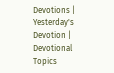Devotions | Yesterday's Devotion | Devotional Topics